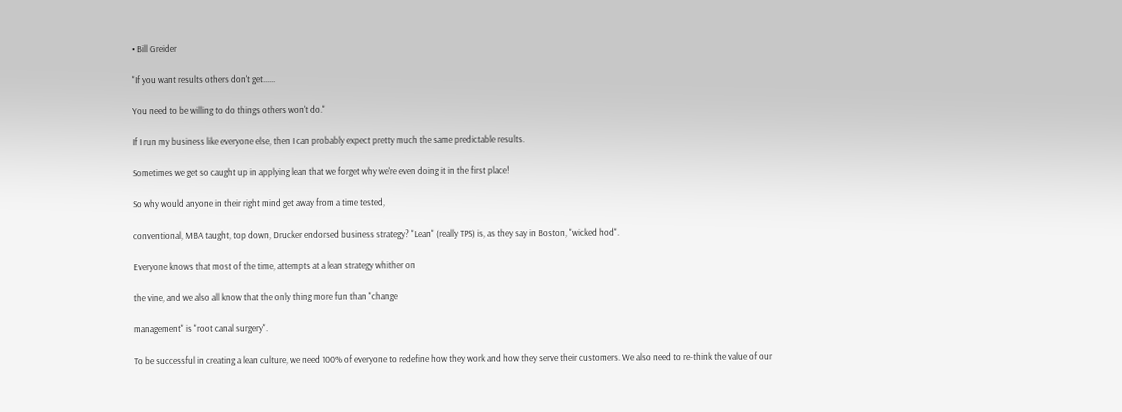• Bill Greider

"If you want results others don't get......

You need to be willing to do things others won't do."

If I run my business like everyone else, then I can probably expect pretty much the same predictable results.

Sometimes we get so caught up in applying lean that we forget why we're even doing it in the first place!

So why would anyone in their right mind get away from a time tested,

conventional, MBA taught, top down, Drucker endorsed business strategy? "Lean" (really TPS) is, as they say in Boston, "wicked hod".

Everyone knows that most of the time, attempts at a lean strategy whither on

the vine, and we also all know that the only thing more fun than "change

management" is "root canal surgery".

To be successful in creating a lean culture, we need 100% of everyone to redefine how they work and how they serve their customers. We also need to re-think the value of our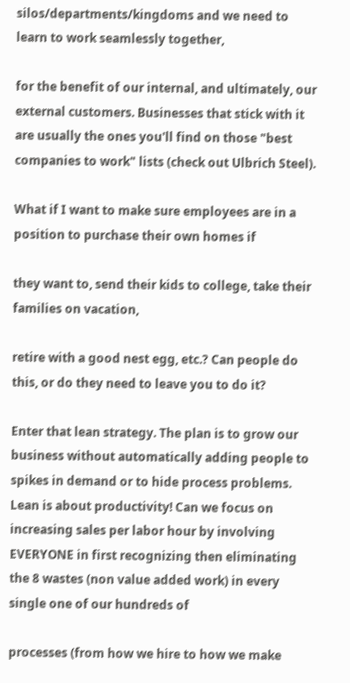silos/departments/kingdoms and we need to learn to work seamlessly together,

for the benefit of our internal, and ultimately, our external customers. Businesses that stick with it are usually the ones you'll find on those "best companies to work" lists (check out Ulbrich Steel).

What if I want to make sure employees are in a position to purchase their own homes if

they want to, send their kids to college, take their families on vacation,

retire with a good nest egg, etc.? Can people do this, or do they need to leave you to do it?

Enter that lean strategy. The plan is to grow our business without automatically adding people to spikes in demand or to hide process problems. Lean is about productivity! Can we focus on increasing sales per labor hour by involving EVERYONE in first recognizing then eliminating the 8 wastes (non value added work) in every single one of our hundreds of

processes (from how we hire to how we make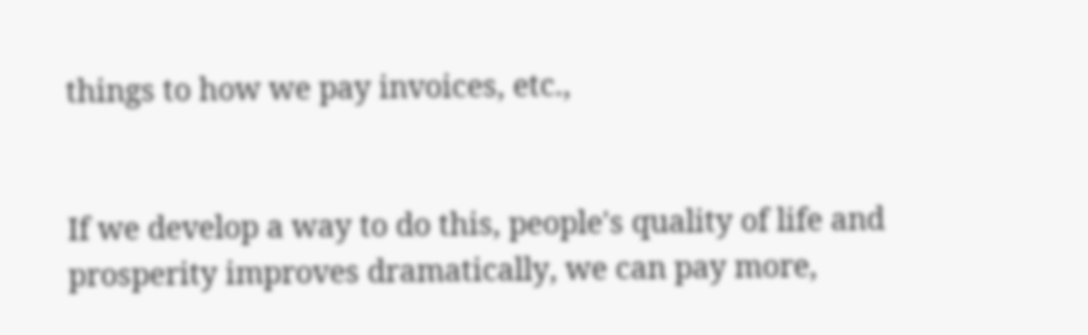things to how we pay invoices, etc.,


If we develop a way to do this, people's quality of life and prosperity improves dramatically, we can pay more,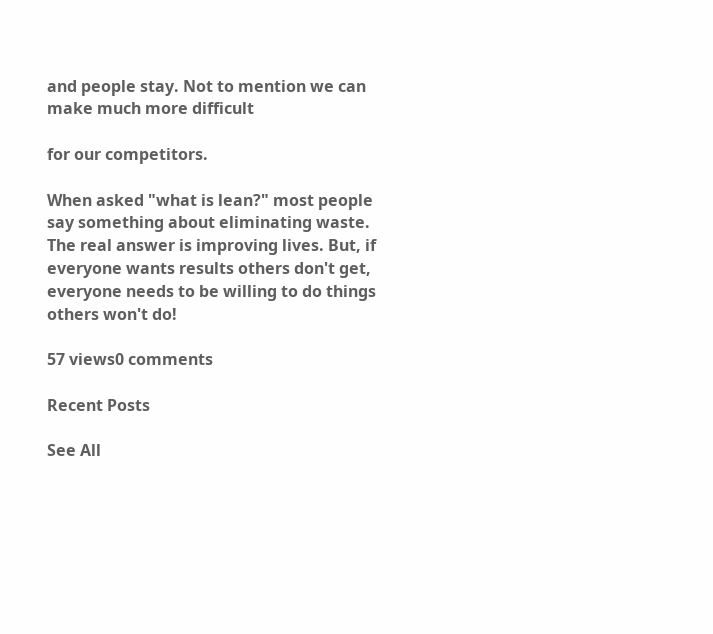and people stay. Not to mention we can make much more difficult

for our competitors.

When asked "what is lean?" most people say something about eliminating waste. The real answer is improving lives. But, if everyone wants results others don't get, everyone needs to be willing to do things others won't do!

57 views0 comments

Recent Posts

See All